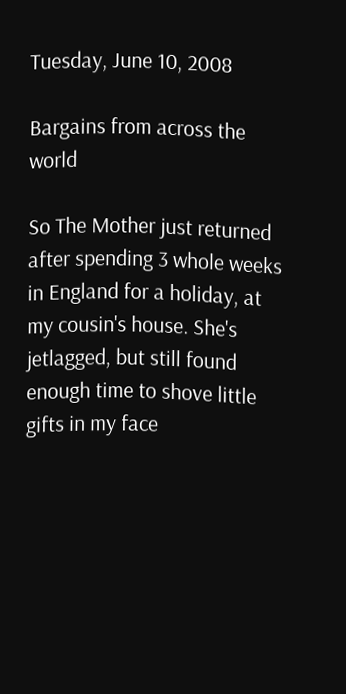Tuesday, June 10, 2008

Bargains from across the world

So The Mother just returned after spending 3 whole weeks in England for a holiday, at my cousin's house. She's jetlagged, but still found enough time to shove little gifts in my face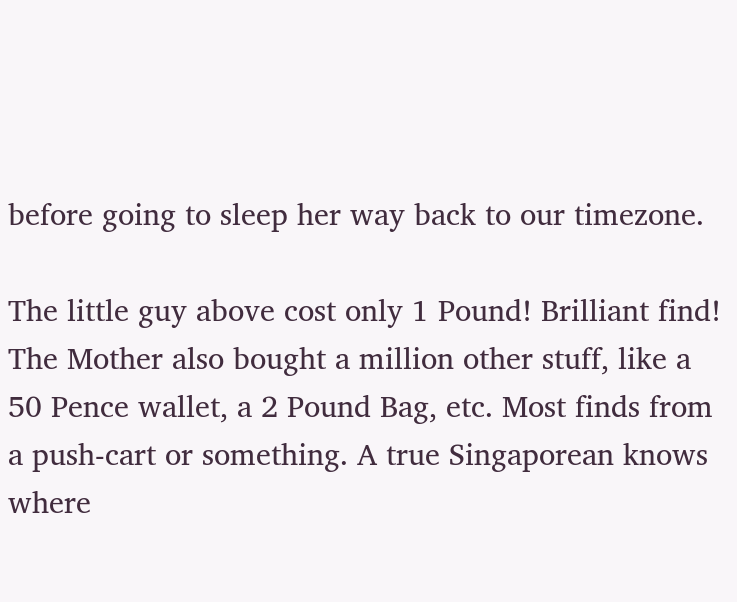before going to sleep her way back to our timezone.

The little guy above cost only 1 Pound! Brilliant find! The Mother also bought a million other stuff, like a 50 Pence wallet, a 2 Pound Bag, etc. Most finds from a push-cart or something. A true Singaporean knows where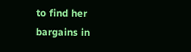to find her bargains in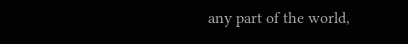any part of the world,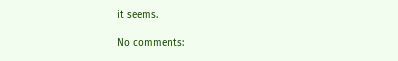it seems.

No comments: